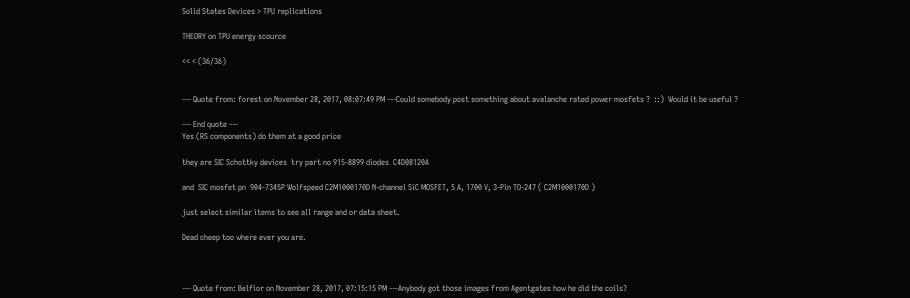Solid States Devices > TPU replications

THEORY on TPU energy scource

<< < (36/36)


--- Quote from: forest on November 28, 2017, 08:07:49 PM ---Could somebody post something about avalanche rated power mosfets ?  ::)  Would it be useful ?

--- End quote ---
Yes (RS components) do them at a good price

they are SIC Schottky devices  try part no 915-8899 diodes  C4D08120A

and  SIC mosfet pn  904-7345P Wolfspeed C2M1000170D N-channel SiC MOSFET, 5 A, 1700 V, 3-Pin TO-247 ( C2M1000170D )

just select similar items to see all range and or data sheet.

Dead cheep too where ever you are.



--- Quote from: Belfior on November 28, 2017, 07:15:15 PM ---Anybody got those images from Agentgates how he did the coils?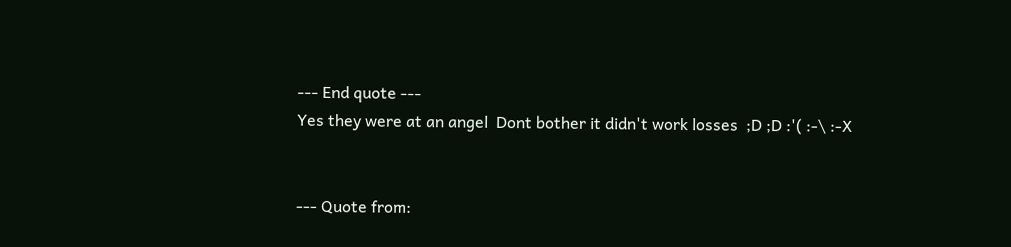--- End quote ---
Yes they were at an angel  Dont bother it didn't work losses  ;D ;D :'( :-\ :-X


--- Quote from: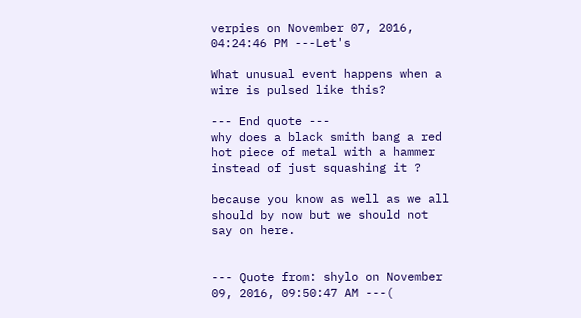verpies on November 07, 2016, 04:24:46 PM ---Let's

What unusual event happens when a wire is pulsed like this?

--- End quote ---
why does a black smith bang a red hot piece of metal with a hammer instead of just squashing it ?

because you know as well as we all should by now but we should not say on here.


--- Quote from: shylo on November 09, 2016, 09:50:47 AM ---(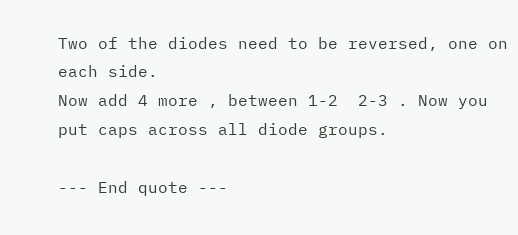Two of the diodes need to be reversed, one on each side.
Now add 4 more , between 1-2  2-3 . Now you put caps across all diode groups.

--- End quote ---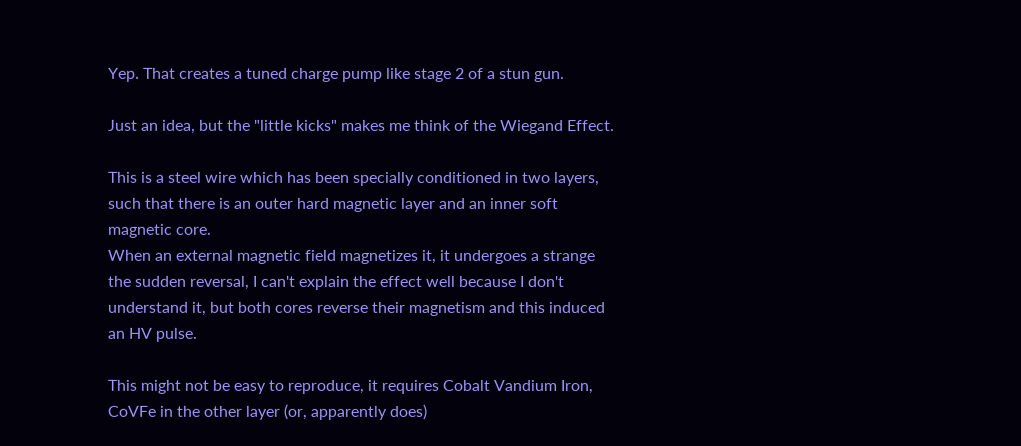Yep. That creates a tuned charge pump like stage 2 of a stun gun.

Just an idea, but the "little kicks" makes me think of the Wiegand Effect.

This is a steel wire which has been specially conditioned in two layers, such that there is an outer hard magnetic layer and an inner soft magnetic core.
When an external magnetic field magnetizes it, it undergoes a strange the sudden reversal, I can't explain the effect well because I don't understand it, but both cores reverse their magnetism and this induced an HV pulse.

This might not be easy to reproduce, it requires Cobalt Vandium Iron, CoVFe in the other layer (or, apparently does)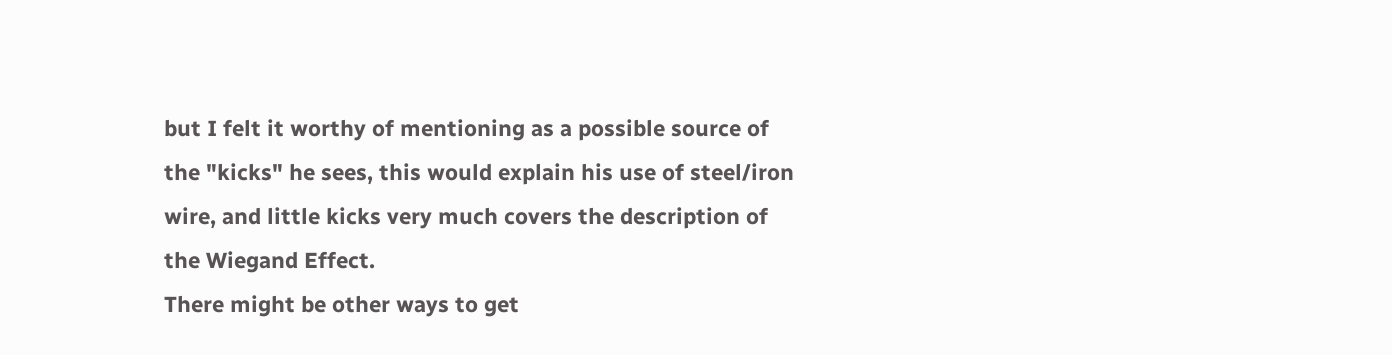but I felt it worthy of mentioning as a possible source of the "kicks" he sees, this would explain his use of steel/iron wire, and little kicks very much covers the description of the Wiegand Effect.
There might be other ways to get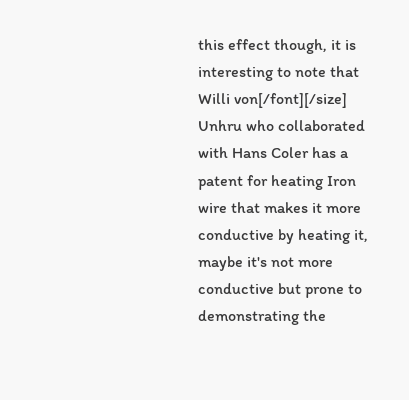this effect though, it is interesting to note that Willi von[/font][/size] Unhru who collaborated with Hans Coler has a patent for heating Iron wire that makes it more conductive by heating it, maybe it's not more conductive but prone to demonstrating the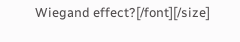Wiegand effect?[/font][/size]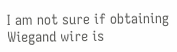I am not sure if obtaining Wiegand wire is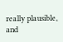really plausible, and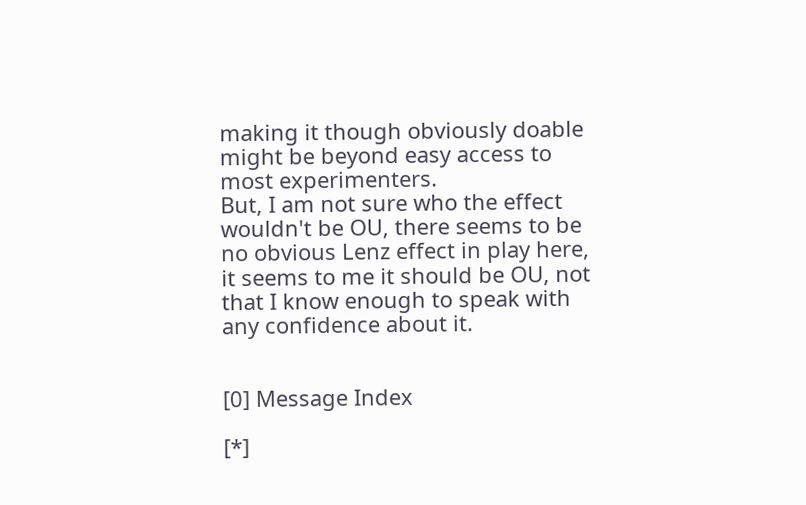making it though obviously doable might be beyond easy access to most experimenters.
But, I am not sure who the effect wouldn't be OU, there seems to be no obvious Lenz effect in play here, it seems to me it should be OU, not that I know enough to speak with any confidence about it.


[0] Message Index

[*]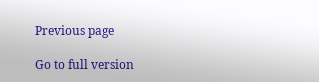Previous page

Go to full version